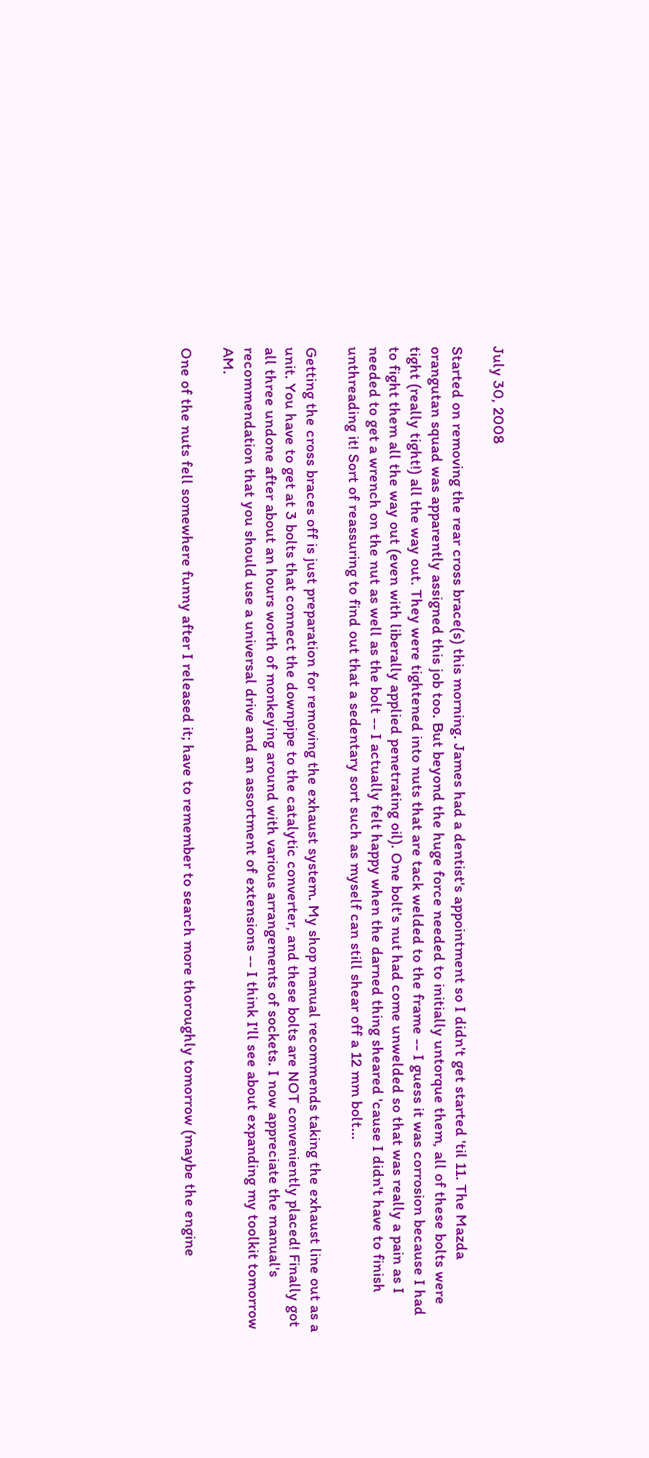July 30, 2008

Started on removing the rear cross brace(s) this morning. James had a dentist's appointment so I didn't get started 'til 11. The Mazda orangutan squad was apparently assigned this job too. But beyond the huge force needed to initially untorque them, all of these bolts were tight (really tight!) all the way out. They were tightened into nuts that are tack welded to the frame -- I guess it was corrosion because I had to fight them all the way out (even with liberally applied penetrating oil). One bolt's nut had come unwelded so that was really a pain as I needed to get a wrench on the nut as well as the bolt -- I actually felt happy when the darned thing sheared 'cause I didn't have to finish unthreading it! Sort of reassuring to find out that a sedentary sort such as myself can still shear off a 12 mm bolt...

Getting the cross braces off is just preparation for removing the exhaust system. My shop manual recommends taking the exhaust line out as a unit. You have to get at 3 bolts that connect the downpipe to the catalytic converter, and these bolts are NOT conveniently placed! Finally got all three undone after about an hours worth of monkeying around with various arrangements of sockets. I now appreciate the manual's recommendation that you should use a universal drive and an assortment of extensions -- I think I'll see about expanding my toolkit tomorrow AM.

One of the nuts fell somewhere funny after I released it; have to remember to search more thoroughly tomorrow (maybe the engine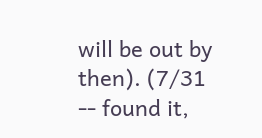will be out by then). (7/31 -- found it,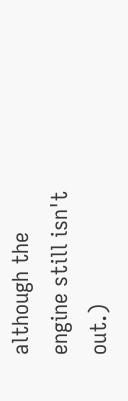although the engine still isn't out.)